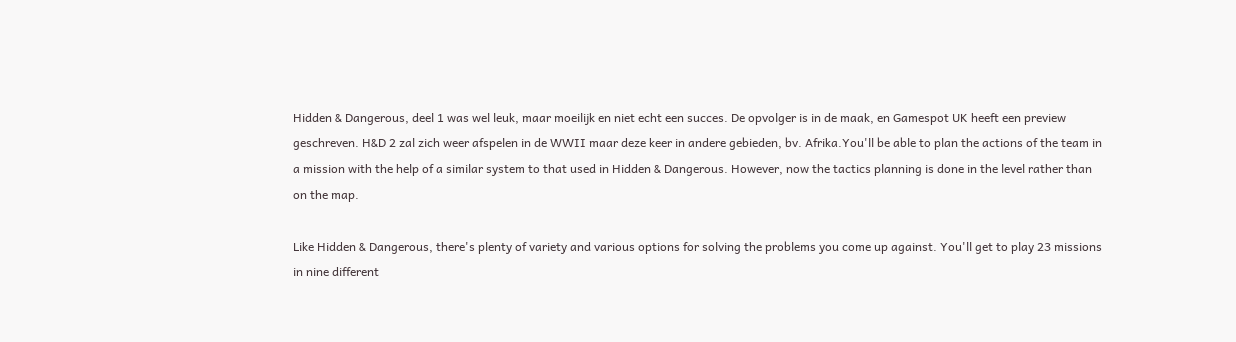Hidden & Dangerous, deel 1 was wel leuk, maar moeilijk en niet echt een succes. De opvolger is in de maak, en Gamespot UK heeft een preview geschreven. H&D 2 zal zich weer afspelen in de WWII maar deze keer in andere gebieden, bv. Afrika.You'll be able to plan the actions of the team in a mission with the help of a similar system to that used in Hidden & Dangerous. However, now the tactics planning is done in the level rather than on the map.

Like Hidden & Dangerous, there's plenty of variety and various options for solving the problems you come up against. You'll get to play 23 missions in nine different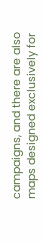campaigns, and there are also maps designed exclusively for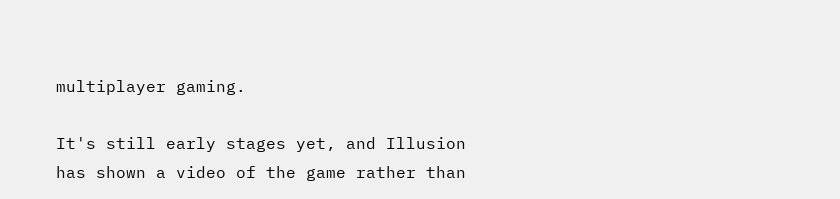multiplayer gaming.

It's still early stages yet, and Illusion has shown a video of the game rather than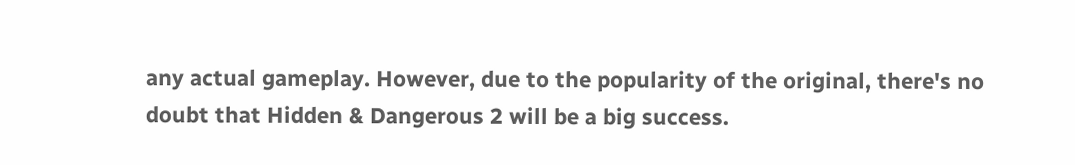any actual gameplay. However, due to the popularity of the original, there's no doubt that Hidden & Dangerous 2 will be a big success.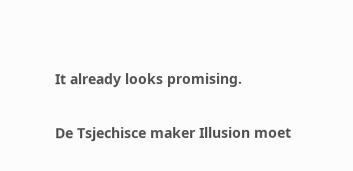It already looks promising.

De Tsjechisce maker Illusion moet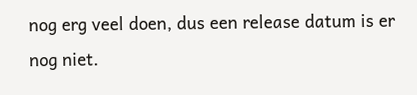nog erg veel doen, dus een release datum is er nog niet.